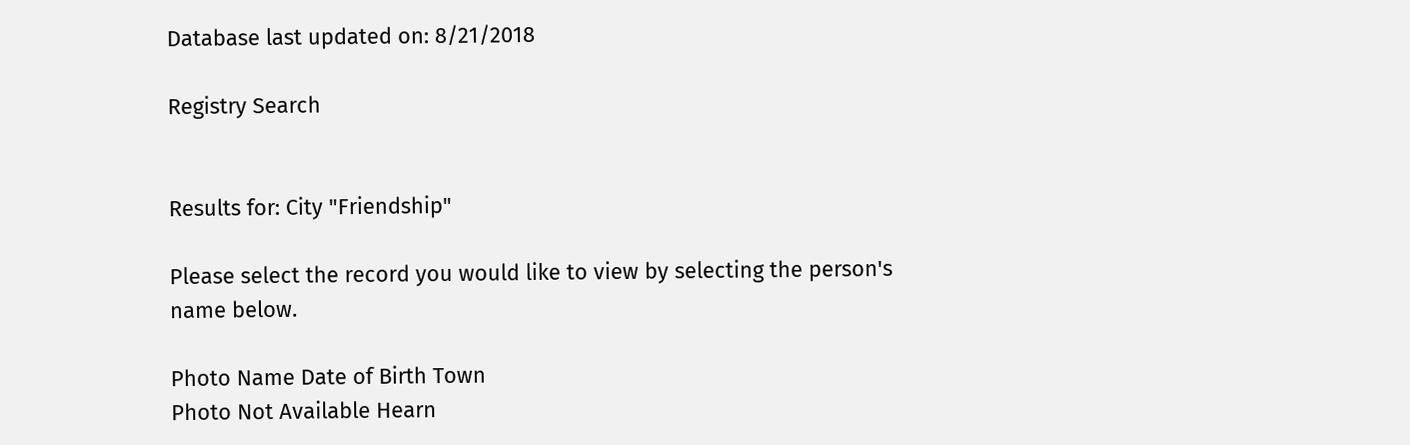Database last updated on: 8/21/2018

Registry Search


Results for: City "Friendship"

Please select the record you would like to view by selecting the person's name below.

Photo Name Date of Birth Town
Photo Not Available Hearn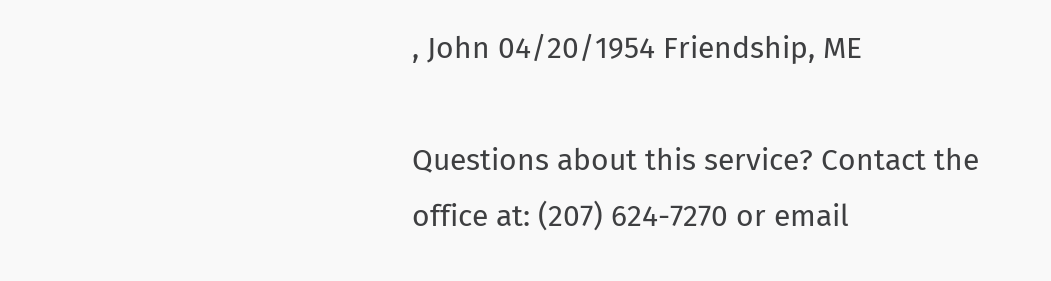, John 04/20/1954 Friendship, ME

Questions about this service? Contact the office at: (207) 624-7270 or email